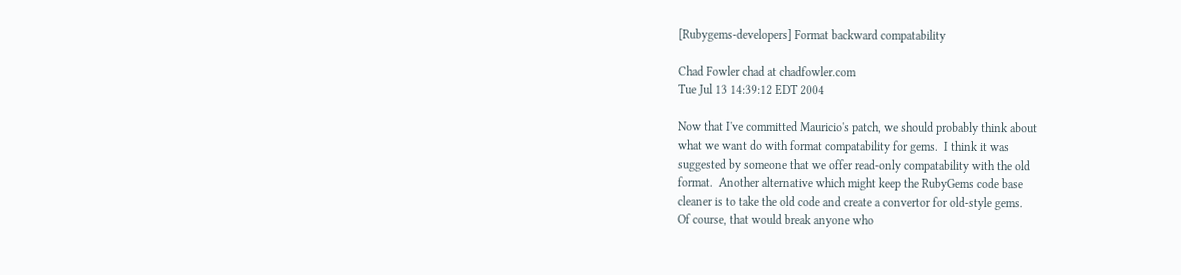[Rubygems-developers] Format backward compatability

Chad Fowler chad at chadfowler.com
Tue Jul 13 14:39:12 EDT 2004

Now that I've committed Mauricio's patch, we should probably think about
what we want do with format compatability for gems.  I think it was
suggested by someone that we offer read-only compatability with the old
format.  Another alternative which might keep the RubyGems code base
cleaner is to take the old code and create a convertor for old-style gems.
Of course, that would break anyone who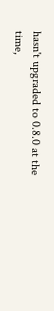hasn't upgraded to 0.8.0 at the
time,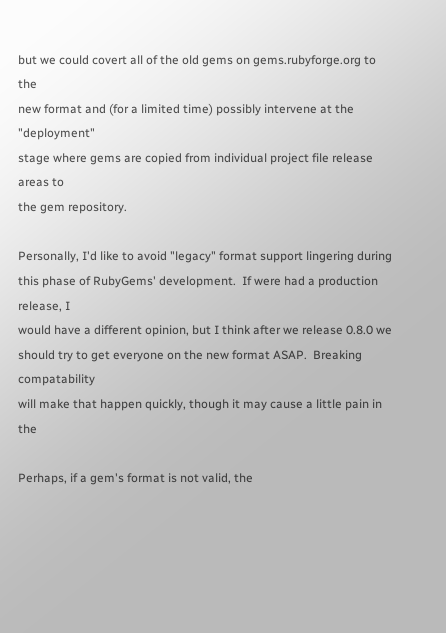but we could covert all of the old gems on gems.rubyforge.org to the
new format and (for a limited time) possibly intervene at the "deployment"
stage where gems are copied from individual project file release areas to
the gem repository.

Personally, I'd like to avoid "legacy" format support lingering during
this phase of RubyGems' development.  If were had a production release, I
would have a different opinion, but I think after we release 0.8.0 we
should try to get everyone on the new format ASAP.  Breaking compatability
will make that happen quickly, though it may cause a little pain in the

Perhaps, if a gem's format is not valid, the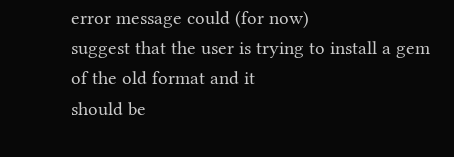error message could (for now)
suggest that the user is trying to install a gem of the old format and it
should be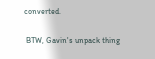converted.

 BTW, Gavin's unpack thing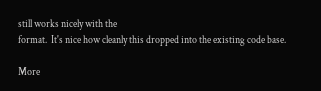still works nicely with the
format.  It's nice how cleanly this dropped into the existing code base.

More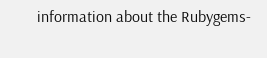information about the Rubygems-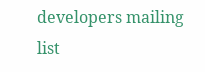developers mailing list